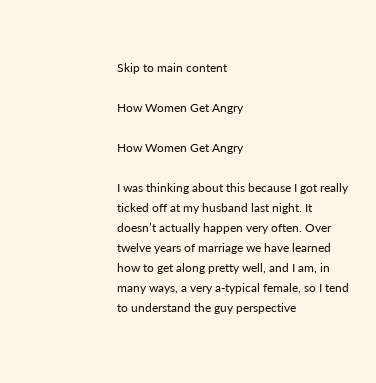Skip to main content

How Women Get Angry

How Women Get Angry

I was thinking about this because I got really ticked off at my husband last night. It doesn’t actually happen very often. Over twelve years of marriage we have learned how to get along pretty well, and I am, in many ways, a very a-typical female, so I tend to understand the guy perspective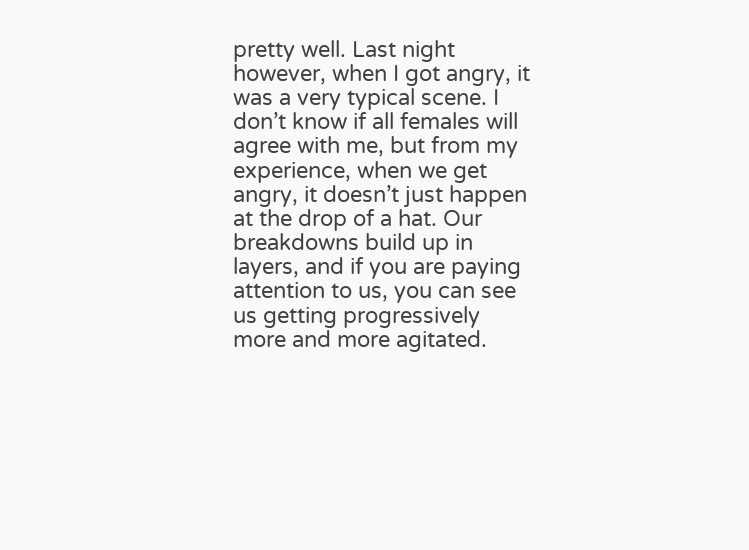pretty well. Last night however, when I got angry, it was a very typical scene. I don’t know if all females will agree with me, but from my experience, when we get angry, it doesn’t just happen at the drop of a hat. Our breakdowns build up in layers, and if you are paying attention to us, you can see us getting progressively more and more agitated.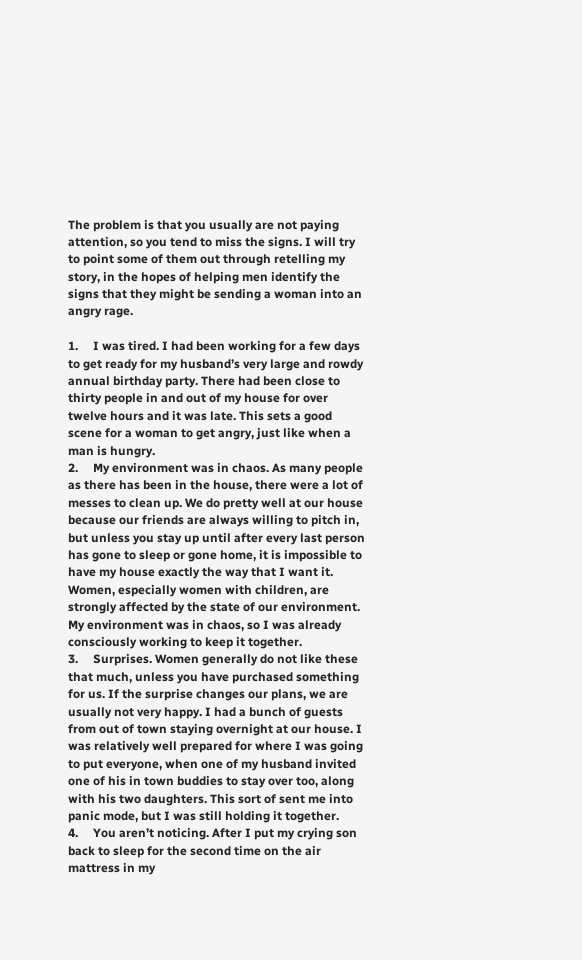The problem is that you usually are not paying attention, so you tend to miss the signs. I will try to point some of them out through retelling my story, in the hopes of helping men identify the signs that they might be sending a woman into an angry rage.

1.     I was tired. I had been working for a few days to get ready for my husband’s very large and rowdy annual birthday party. There had been close to thirty people in and out of my house for over twelve hours and it was late. This sets a good scene for a woman to get angry, just like when a man is hungry.
2.     My environment was in chaos. As many people as there has been in the house, there were a lot of messes to clean up. We do pretty well at our house because our friends are always willing to pitch in, but unless you stay up until after every last person has gone to sleep or gone home, it is impossible to have my house exactly the way that I want it. Women, especially women with children, are strongly affected by the state of our environment. My environment was in chaos, so I was already consciously working to keep it together.
3.     Surprises. Women generally do not like these that much, unless you have purchased something for us. If the surprise changes our plans, we are usually not very happy. I had a bunch of guests from out of town staying overnight at our house. I was relatively well prepared for where I was going to put everyone, when one of my husband invited one of his in town buddies to stay over too, along with his two daughters. This sort of sent me into panic mode, but I was still holding it together.
4.     You aren’t noticing. After I put my crying son back to sleep for the second time on the air mattress in my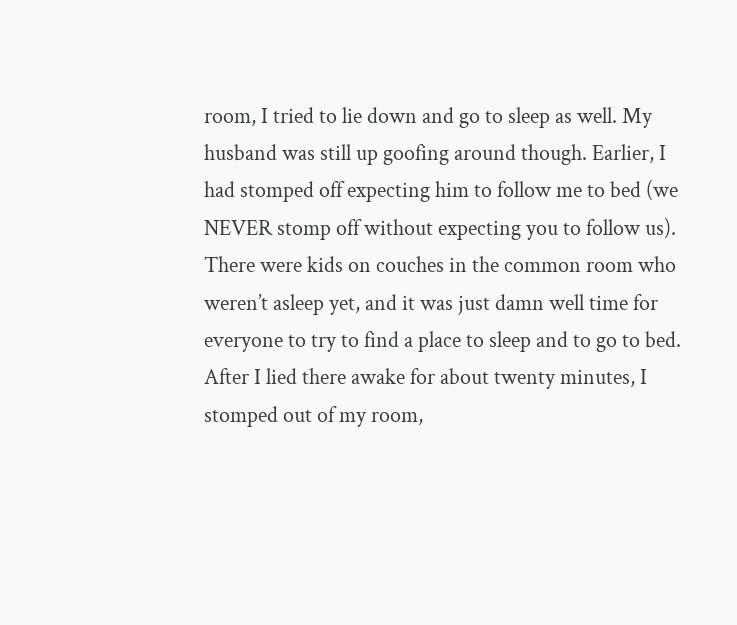room, I tried to lie down and go to sleep as well. My husband was still up goofing around though. Earlier, I had stomped off expecting him to follow me to bed (we NEVER stomp off without expecting you to follow us). There were kids on couches in the common room who weren’t asleep yet, and it was just damn well time for everyone to try to find a place to sleep and to go to bed. After I lied there awake for about twenty minutes, I stomped out of my room,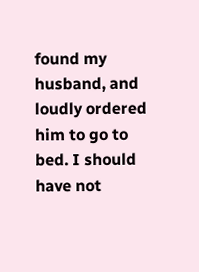found my husband, and loudly ordered him to go to bed. I should have not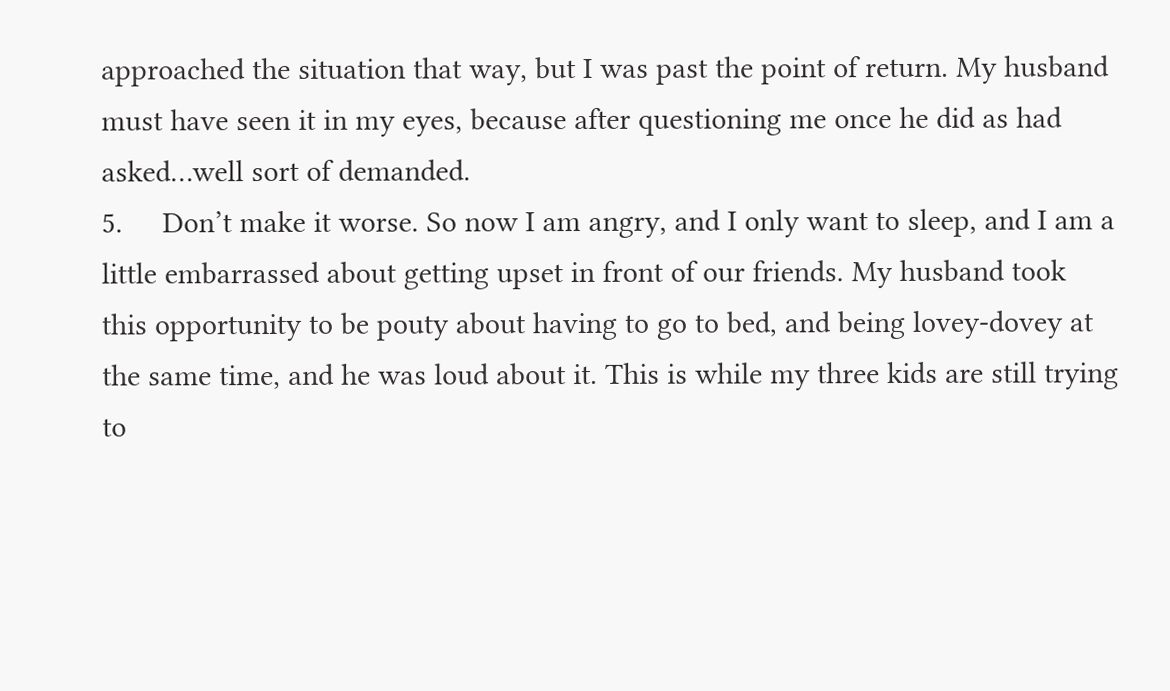approached the situation that way, but I was past the point of return. My husband must have seen it in my eyes, because after questioning me once he did as had asked…well sort of demanded.
5.     Don’t make it worse. So now I am angry, and I only want to sleep, and I am a little embarrassed about getting upset in front of our friends. My husband took this opportunity to be pouty about having to go to bed, and being lovey-dovey at the same time, and he was loud about it. This is while my three kids are still trying to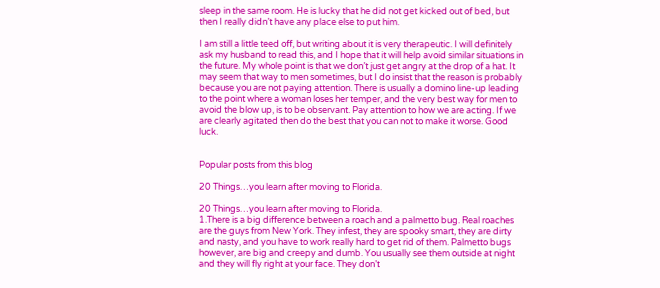sleep in the same room. He is lucky that he did not get kicked out of bed, but then I really didn’t have any place else to put him.

I am still a little teed off, but writing about it is very therapeutic. I will definitely ask my husband to read this, and I hope that it will help avoid similar situations in the future. My whole point is that we don’t just get angry at the drop of a hat. It may seem that way to men sometimes, but I do insist that the reason is probably because you are not paying attention. There is usually a domino line-up leading to the point where a woman loses her temper, and the very best way for men to avoid the blow up, is to be observant. Pay attention to how we are acting. If we are clearly agitated then do the best that you can not to make it worse. Good luck.


Popular posts from this blog

20 Things…you learn after moving to Florida.

20 Things…you learn after moving to Florida.
1.There is a big difference between a roach and a palmetto bug. Real roaches are the guys from New York. They infest, they are spooky smart, they are dirty and nasty, and you have to work really hard to get rid of them. Palmetto bugs however, are big and creepy and dumb. You usually see them outside at night and they will fly right at your face. They don’t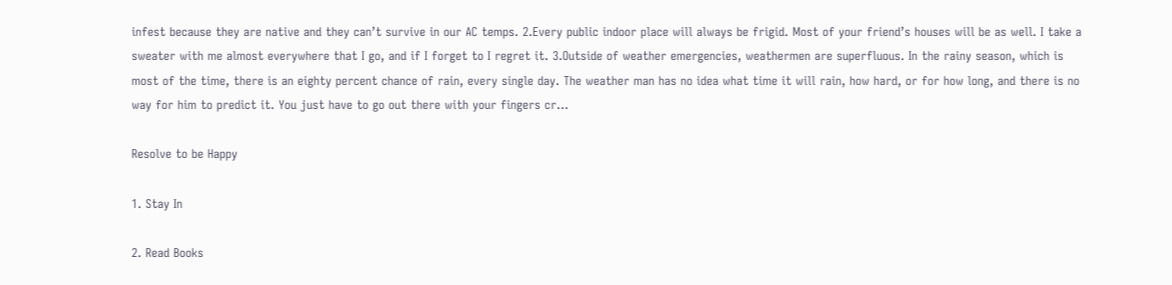infest because they are native and they can’t survive in our AC temps. 2.Every public indoor place will always be frigid. Most of your friend’s houses will be as well. I take a sweater with me almost everywhere that I go, and if I forget to I regret it. 3.Outside of weather emergencies, weathermen are superfluous. In the rainy season, which is most of the time, there is an eighty percent chance of rain, every single day. The weather man has no idea what time it will rain, how hard, or for how long, and there is no way for him to predict it. You just have to go out there with your fingers cr…

Resolve to be Happy

1. Stay In

2. Read Books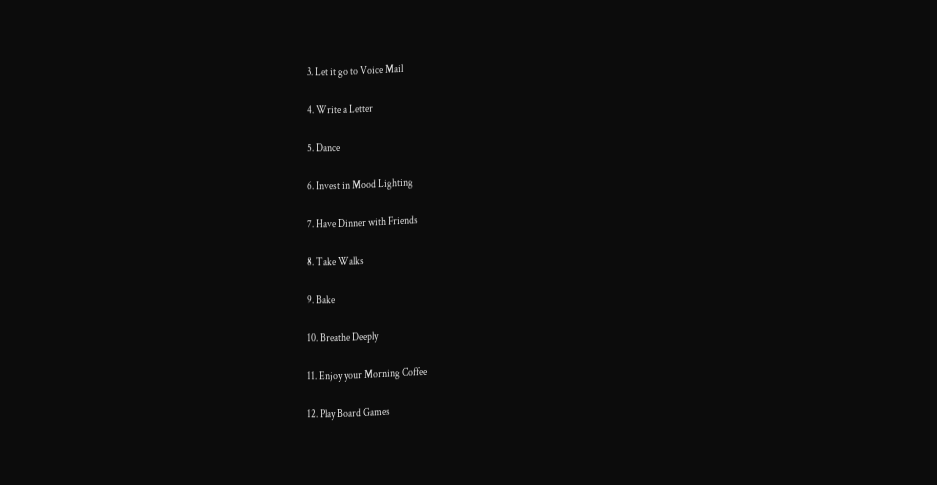3. Let it go to Voice Mail

4. Write a Letter

5. Dance

6. Invest in Mood Lighting

7. Have Dinner with Friends

8. Take Walks

9. Bake

10. Breathe Deeply

11. Enjoy your Morning Coffee

12. Play Board Games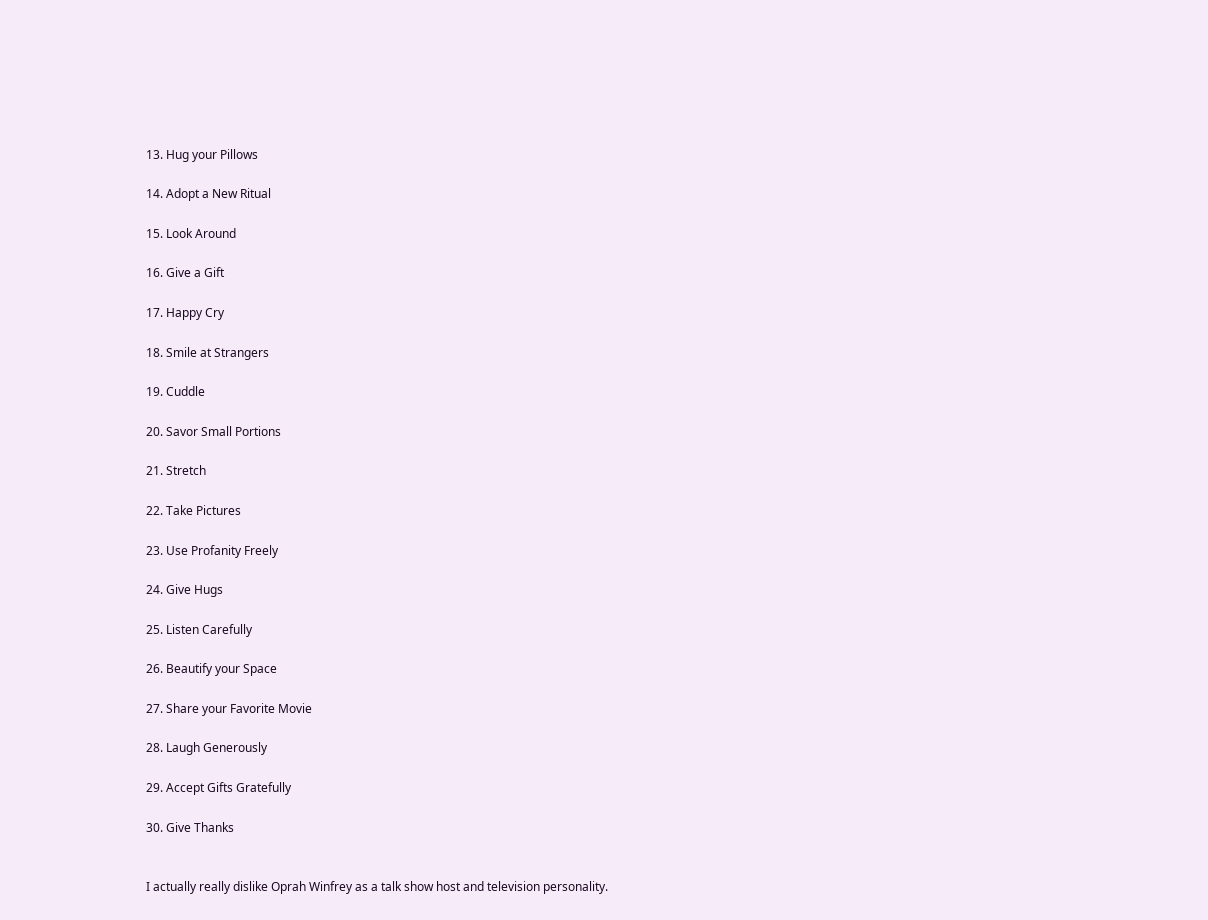13. Hug your Pillows

14. Adopt a New Ritual

15. Look Around

16. Give a Gift

17. Happy Cry

18. Smile at Strangers

19. Cuddle

20. Savor Small Portions

21. Stretch

22. Take Pictures

23. Use Profanity Freely

24. Give Hugs

25. Listen Carefully

26. Beautify your Space

27. Share your Favorite Movie

28. Laugh Generously

29. Accept Gifts Gratefully

30. Give Thanks


I actually really dislike Oprah Winfrey as a talk show host and television personality.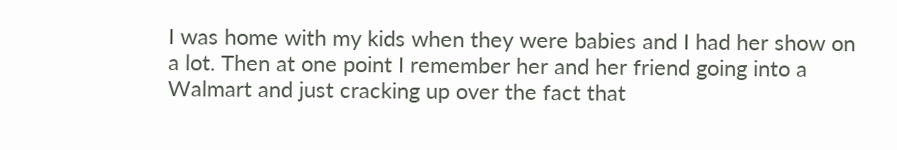I was home with my kids when they were babies and I had her show on a lot. Then at one point I remember her and her friend going into a Walmart and just cracking up over the fact that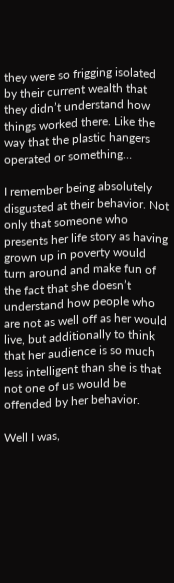they were so frigging isolated by their current wealth that they didn’t understand how things worked there. Like the way that the plastic hangers operated or something…

I remember being absolutely disgusted at their behavior. Not only that someone who presents her life story as having grown up in poverty would turn around and make fun of the fact that she doesn’t understand how people who are not as well off as her would live, but additionally to think that her audience is so much less intelligent than she is that not one of us would be offended by her behavior.

Well I was,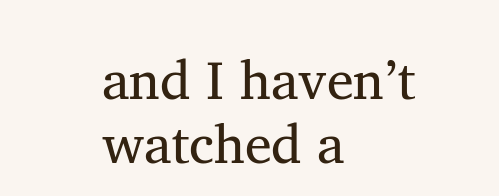and I haven’t watched a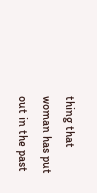thing that woman has put out in the past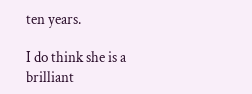ten years.

I do think she is a brilliant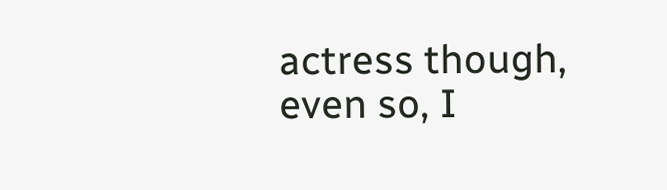actress though, even so, I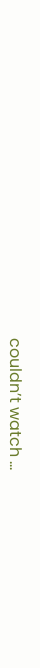couldn’t watch …